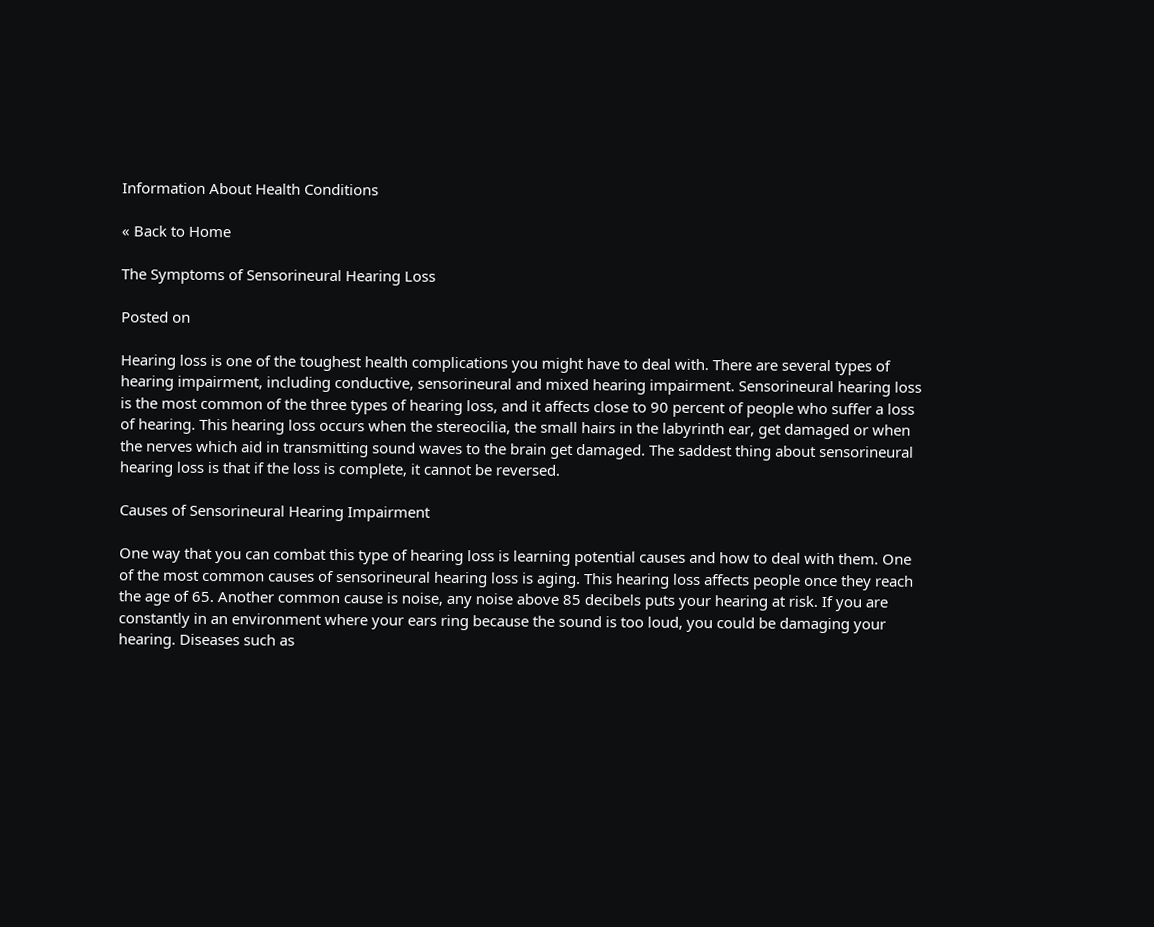Information About Health Conditions

« Back to Home

The Symptoms of Sensorineural Hearing Loss

Posted on

Hearing loss is one of the toughest health complications you might have to deal with. There are several types of hearing impairment, including conductive, sensorineural and mixed hearing impairment. Sensorineural hearing loss is the most common of the three types of hearing loss, and it affects close to 90 percent of people who suffer a loss of hearing. This hearing loss occurs when the stereocilia, the small hairs in the labyrinth ear, get damaged or when the nerves which aid in transmitting sound waves to the brain get damaged. The saddest thing about sensorineural hearing loss is that if the loss is complete, it cannot be reversed.

Causes of Sensorineural Hearing Impairment

One way that you can combat this type of hearing loss is learning potential causes and how to deal with them. One of the most common causes of sensorineural hearing loss is aging. This hearing loss affects people once they reach the age of 65. Another common cause is noise, any noise above 85 decibels puts your hearing at risk. If you are constantly in an environment where your ears ring because the sound is too loud, you could be damaging your hearing. Diseases such as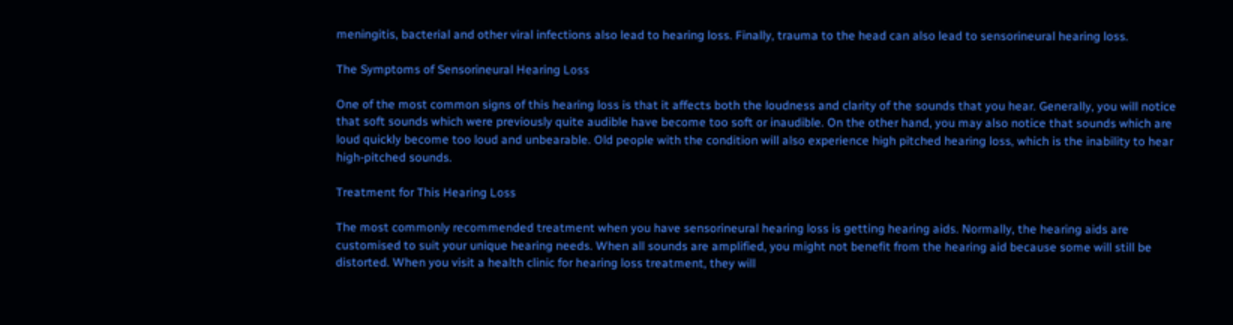meningitis, bacterial and other viral infections also lead to hearing loss. Finally, trauma to the head can also lead to sensorineural hearing loss.

The Symptoms of Sensorineural Hearing Loss

One of the most common signs of this hearing loss is that it affects both the loudness and clarity of the sounds that you hear. Generally, you will notice that soft sounds which were previously quite audible have become too soft or inaudible. On the other hand, you may also notice that sounds which are loud quickly become too loud and unbearable. Old people with the condition will also experience high pitched hearing loss, which is the inability to hear high-pitched sounds.

Treatment for This Hearing Loss

The most commonly recommended treatment when you have sensorineural hearing loss is getting hearing aids. Normally, the hearing aids are customised to suit your unique hearing needs. When all sounds are amplified, you might not benefit from the hearing aid because some will still be distorted. When you visit a health clinic for hearing loss treatment, they will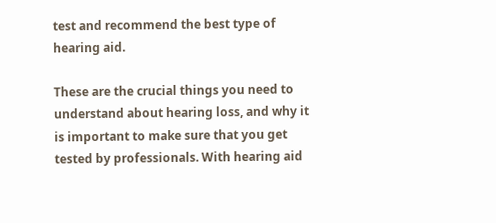test and recommend the best type of hearing aid.

These are the crucial things you need to understand about hearing loss, and why it is important to make sure that you get tested by professionals. With hearing aid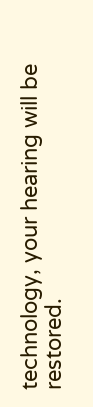technology, your hearing will be restored.